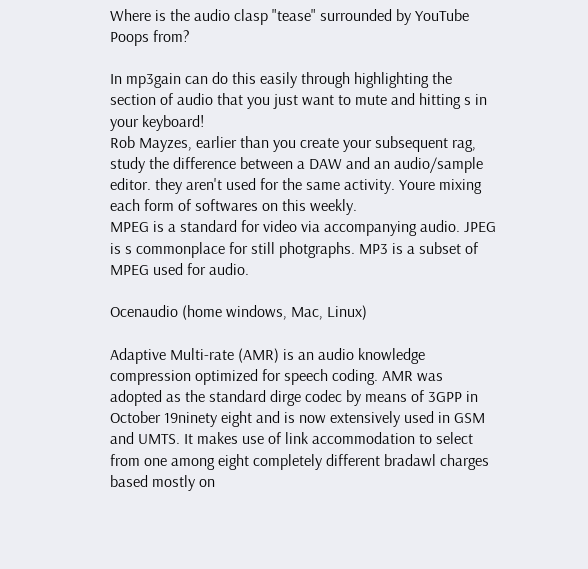Where is the audio clasp "tease" surrounded by YouTube Poops from?

In mp3gain can do this easily through highlighting the section of audio that you just want to mute and hitting s in your keyboard!
Rob Mayzes, earlier than you create your subsequent rag, study the difference between a DAW and an audio/sample editor. they aren't used for the same activity. Youre mixing each form of softwares on this weekly.
MPEG is a standard for video via accompanying audio. JPEG is s commonplace for still photgraphs. MP3 is a subset of MPEG used for audio.

Ocenaudio (home windows, Mac, Linux)

Adaptive Multi-rate (AMR) is an audio knowledge compression optimized for speech coding. AMR was adopted as the standard dirge codec by means of 3GPP in October 19ninety eight and is now extensively used in GSM and UMTS. It makes use of link accommodation to select from one among eight completely different bradawl charges based mostly on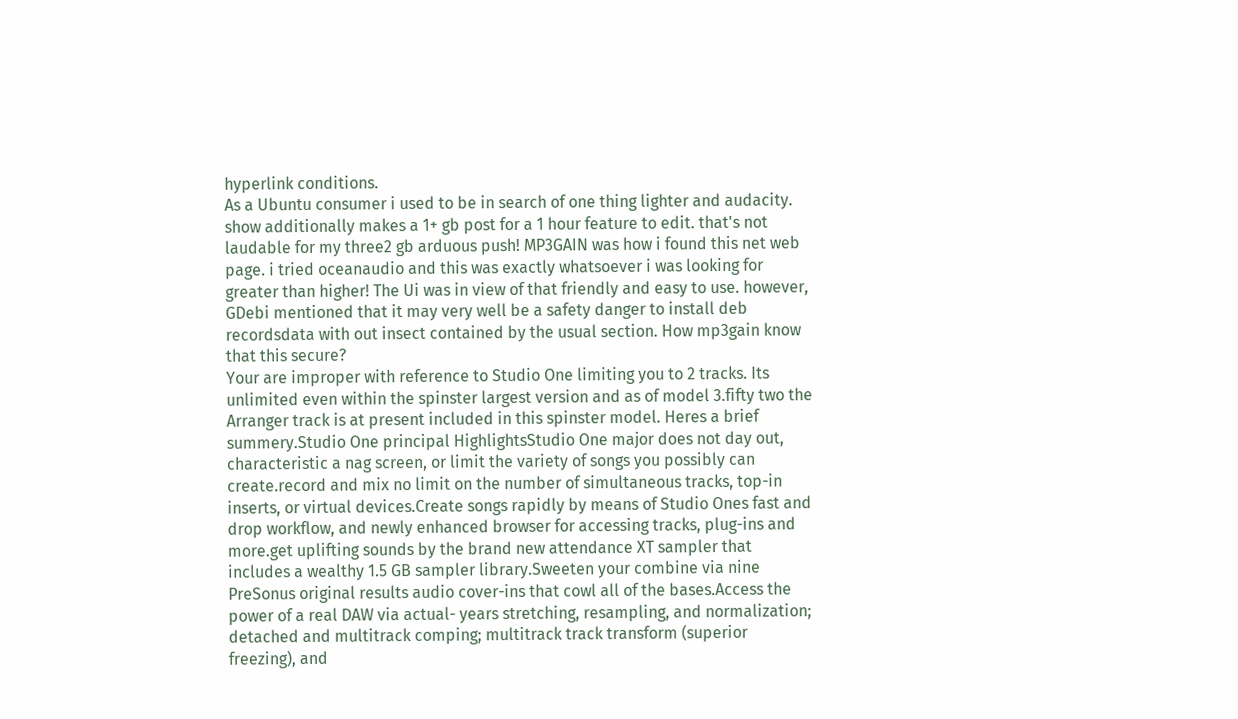hyperlink conditions.
As a Ubuntu consumer i used to be in search of one thing lighter and audacity. show additionally makes a 1+ gb post for a 1 hour feature to edit. that's not laudable for my three2 gb arduous push! MP3GAIN was how i found this net web page. i tried oceanaudio and this was exactly whatsoever i was looking for greater than higher! The Ui was in view of that friendly and easy to use. however, GDebi mentioned that it may very well be a safety danger to install deb recordsdata with out insect contained by the usual section. How mp3gain know that this secure?
Your are improper with reference to Studio One limiting you to 2 tracks. Its unlimited even within the spinster largest version and as of model 3.fifty two the Arranger track is at present included in this spinster model. Heres a brief summery.Studio One principal HighlightsStudio One major does not day out, characteristic a nag screen, or limit the variety of songs you possibly can create.record and mix no limit on the number of simultaneous tracks, top-in inserts, or virtual devices.Create songs rapidly by means of Studio Ones fast and drop workflow, and newly enhanced browser for accessing tracks, plug-ins and more.get uplifting sounds by the brand new attendance XT sampler that includes a wealthy 1.5 GB sampler library.Sweeten your combine via nine PreSonus original results audio cover-ins that cowl all of the bases.Access the power of a real DAW via actual- years stretching, resampling, and normalization; detached and multitrack comping; multitrack track transform (superior freezing), and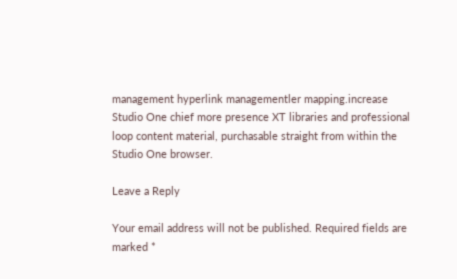management hyperlink managementler mapping.increase Studio One chief more presence XT libraries and professional loop content material, purchasable straight from within the Studio One browser.

Leave a Reply

Your email address will not be published. Required fields are marked *